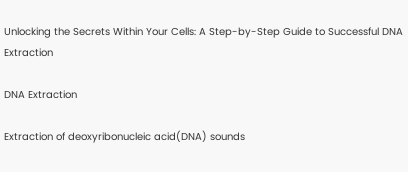Unlocking the Secrets Within Your Cells: A Step-by-Step Guide to Successful DNA Extraction

DNA Extraction

Extraction of deoxyribonucleic acid(DNA) sounds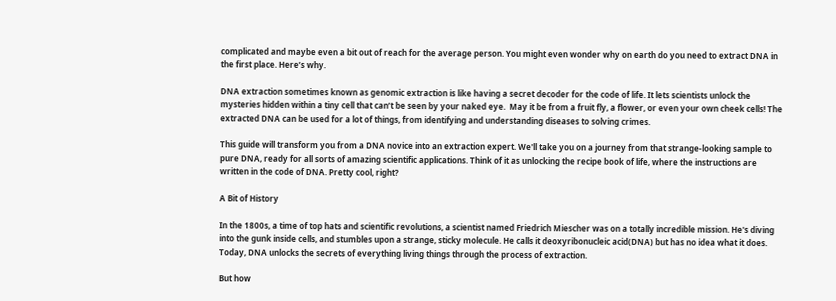complicated and maybe even a bit out of reach for the average person. You might even wonder why on earth do you need to extract DNA in the first place. Here’s why.

DNA extraction sometimes known as genomic extraction is like having a secret decoder for the code of life. It lets scientists unlock the mysteries hidden within a tiny cell that can’t be seen by your naked eye.  May it be from a fruit fly, a flower, or even your own cheek cells! The extracted DNA can be used for a lot of things, from identifying and understanding diseases to solving crimes.

This guide will transform you from a DNA novice into an extraction expert. We'll take you on a journey from that strange-looking sample to pure DNA, ready for all sorts of amazing scientific applications. Think of it as unlocking the recipe book of life, where the instructions are written in the code of DNA. Pretty cool, right?

A Bit of History

In the 1800s, a time of top hats and scientific revolutions, a scientist named Friedrich Miescher was on a totally incredible mission. He's diving into the gunk inside cells, and stumbles upon a strange, sticky molecule. He calls it deoxyribonucleic acid(DNA) but has no idea what it does. Today, DNA unlocks the secrets of everything living things through the process of extraction.

But how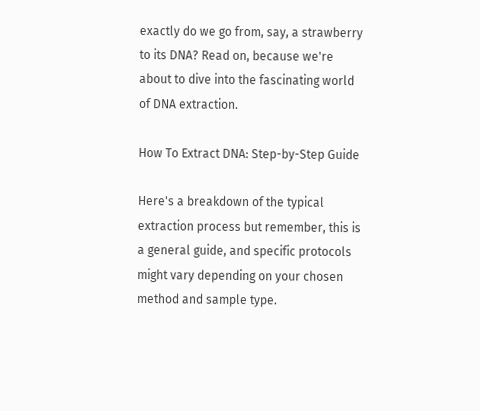exactly do we go from, say, a strawberry to its DNA? Read on, because we're about to dive into the fascinating world of DNA extraction.

How To Extract DNA: Step-by-Step Guide

Here's a breakdown of the typical extraction process but remember, this is a general guide, and specific protocols might vary depending on your chosen method and sample type.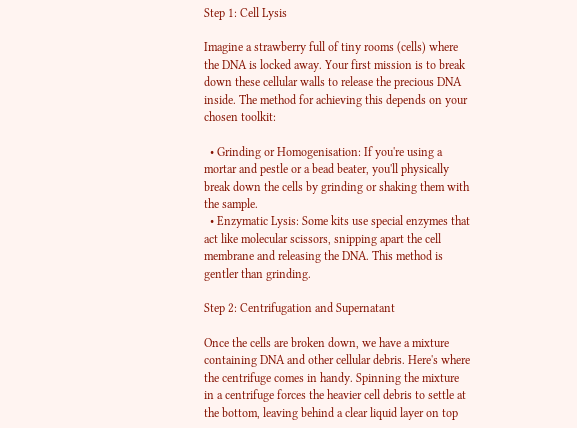Step 1: Cell Lysis

Imagine a strawberry full of tiny rooms (cells) where the DNA is locked away. Your first mission is to break down these cellular walls to release the precious DNA inside. The method for achieving this depends on your chosen toolkit:

  • Grinding or Homogenisation: If you're using a mortar and pestle or a bead beater, you'll physically break down the cells by grinding or shaking them with the sample.
  • Enzymatic Lysis: Some kits use special enzymes that act like molecular scissors, snipping apart the cell membrane and releasing the DNA. This method is gentler than grinding.

Step 2: Centrifugation and Supernatant

Once the cells are broken down, we have a mixture containing DNA and other cellular debris. Here's where the centrifuge comes in handy. Spinning the mixture in a centrifuge forces the heavier cell debris to settle at the bottom, leaving behind a clear liquid layer on top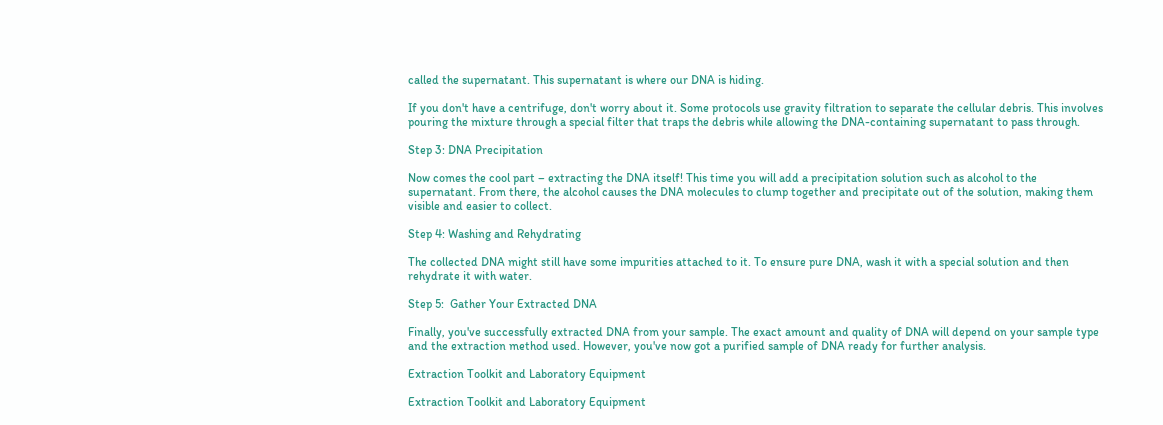called the supernatant. This supernatant is where our DNA is hiding.

If you don't have a centrifuge, don't worry about it. Some protocols use gravity filtration to separate the cellular debris. This involves pouring the mixture through a special filter that traps the debris while allowing the DNA-containing supernatant to pass through.

Step 3: DNA Precipitation

Now comes the cool part – extracting the DNA itself! This time you will add a precipitation solution such as alcohol to the supernatant. From there, the alcohol causes the DNA molecules to clump together and precipitate out of the solution, making them visible and easier to collect.

Step 4: Washing and Rehydrating

The collected DNA might still have some impurities attached to it. To ensure pure DNA, wash it with a special solution and then rehydrate it with water.

Step 5:  Gather Your Extracted DNA

Finally, you've successfully extracted DNA from your sample. The exact amount and quality of DNA will depend on your sample type and the extraction method used. However, you've now got a purified sample of DNA ready for further analysis.

Extraction Toolkit and Laboratory Equipment

Extraction Toolkit and Laboratory Equipment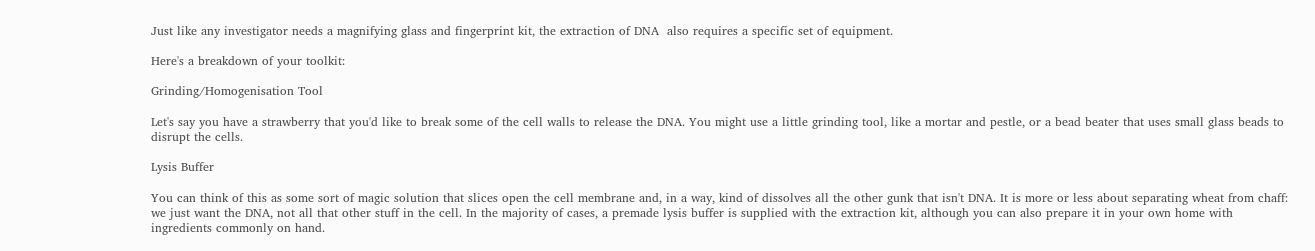Just like any investigator needs a magnifying glass and fingerprint kit, the extraction of DNA  also requires a specific set of equipment.

Here's a breakdown of your toolkit:

Grinding/Homogenisation Tool

Let's say you have a strawberry that you'd like to break some of the cell walls to release the DNA. You might use a little grinding tool, like a mortar and pestle, or a bead beater that uses small glass beads to disrupt the cells.

Lysis Buffer

You can think of this as some sort of magic solution that slices open the cell membrane and, in a way, kind of dissolves all the other gunk that isn't DNA. It is more or less about separating wheat from chaff: we just want the DNA, not all that other stuff in the cell. In the majority of cases, a premade lysis buffer is supplied with the extraction kit, although you can also prepare it in your own home with ingredients commonly on hand.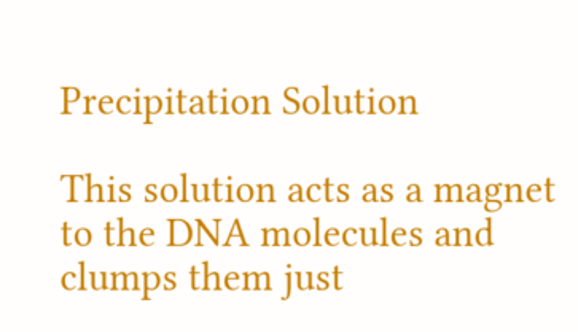Precipitation Solution

This solution acts as a magnet to the DNA molecules and clumps them just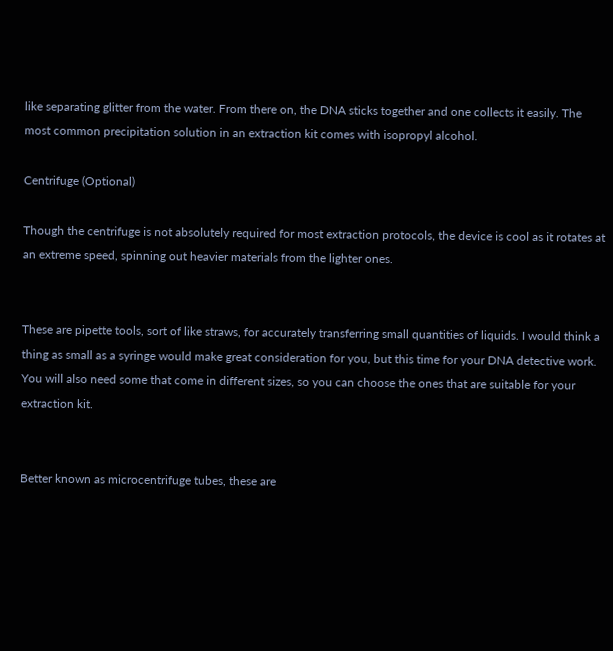like separating glitter from the water. From there on, the DNA sticks together and one collects it easily. The most common precipitation solution in an extraction kit comes with isopropyl alcohol.

Centrifuge (Optional)

Though the centrifuge is not absolutely required for most extraction protocols, the device is cool as it rotates at an extreme speed, spinning out heavier materials from the lighter ones.


These are pipette tools, sort of like straws, for accurately transferring small quantities of liquids. I would think a thing as small as a syringe would make great consideration for you, but this time for your DNA detective work. You will also need some that come in different sizes, so you can choose the ones that are suitable for your extraction kit.


Better known as microcentrifuge tubes, these are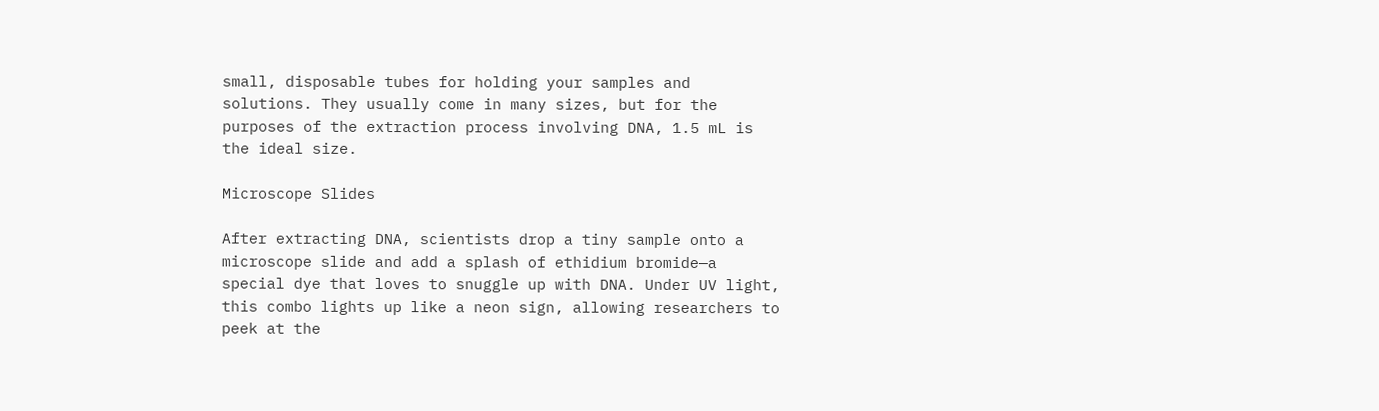small, disposable tubes for holding your samples and solutions. They usually come in many sizes, but for the purposes of the extraction process involving DNA, 1.5 mL is the ideal size.

Microscope Slides

After extracting DNA, scientists drop a tiny sample onto a microscope slide and add a splash of ethidium bromide—a special dye that loves to snuggle up with DNA. Under UV light, this combo lights up like a neon sign, allowing researchers to peek at the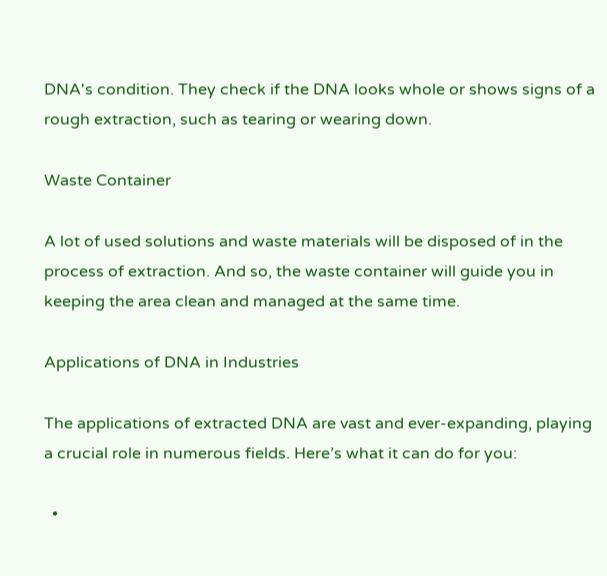DNA's condition. They check if the DNA looks whole or shows signs of a rough extraction, such as tearing or wearing down.

Waste Container

A lot of used solutions and waste materials will be disposed of in the process of extraction. And so, the waste container will guide you in keeping the area clean and managed at the same time.

Applications of DNA in Industries

The applications of extracted DNA are vast and ever-expanding, playing a crucial role in numerous fields. Here’s what it can do for you:

  •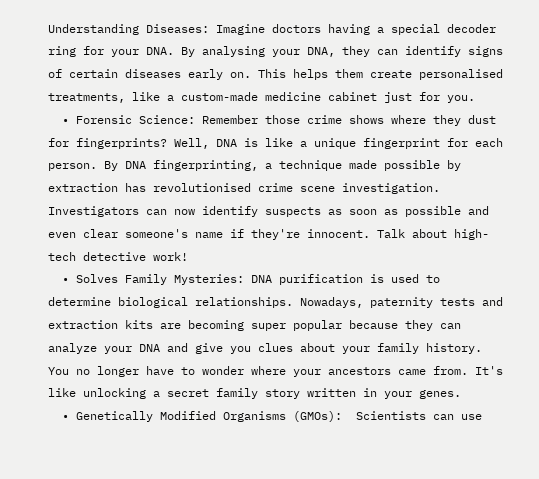Understanding Diseases: Imagine doctors having a special decoder ring for your DNA. By analysing your DNA, they can identify signs of certain diseases early on. This helps them create personalised treatments, like a custom-made medicine cabinet just for you.
  • Forensic Science: Remember those crime shows where they dust for fingerprints? Well, DNA is like a unique fingerprint for each person. By DNA fingerprinting, a technique made possible by extraction has revolutionised crime scene investigation. Investigators can now identify suspects as soon as possible and even clear someone's name if they're innocent. Talk about high-tech detective work!
  • Solves Family Mysteries: DNA purification is used to determine biological relationships. Nowadays, paternity tests and extraction kits are becoming super popular because they can analyze your DNA and give you clues about your family history. You no longer have to wonder where your ancestors came from. It's like unlocking a secret family story written in your genes.
  • Genetically Modified Organisms (GMOs):  Scientists can use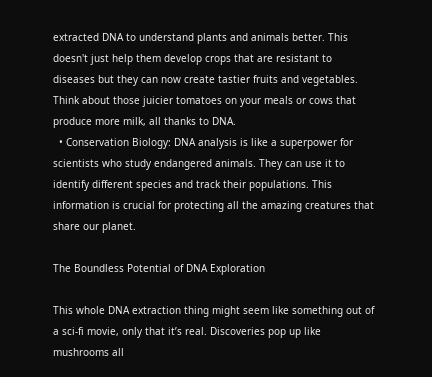extracted DNA to understand plants and animals better. This doesn't just help them develop crops that are resistant to diseases but they can now create tastier fruits and vegetables. Think about those juicier tomatoes on your meals or cows that produce more milk, all thanks to DNA.
  • Conservation Biology: DNA analysis is like a superpower for scientists who study endangered animals. They can use it to identify different species and track their populations. This information is crucial for protecting all the amazing creatures that share our planet.

The Boundless Potential of DNA Exploration

This whole DNA extraction thing might seem like something out of a sci-fi movie, only that it’s real. Discoveries pop up like mushrooms all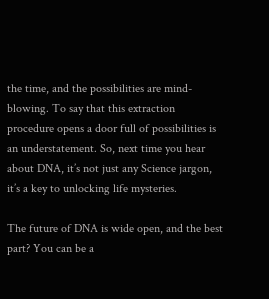the time, and the possibilities are mind-blowing. To say that this extraction procedure opens a door full of possibilities is an understatement. So, next time you hear about DNA, it’s not just any Science jargon, it’s a key to unlocking life mysteries.

The future of DNA is wide open, and the best part? You can be a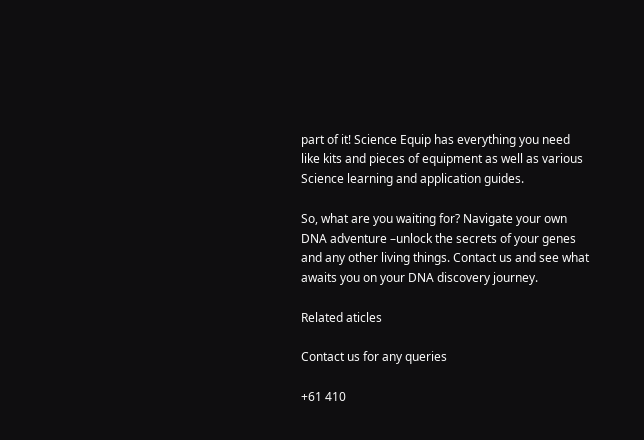part of it! Science Equip has everything you need like kits and pieces of equipment as well as various Science learning and application guides.

So, what are you waiting for? Navigate your own DNA adventure –unlock the secrets of your genes and any other living things. Contact us and see what awaits you on your DNA discovery journey.

Related aticles

Contact us for any queries

+61 410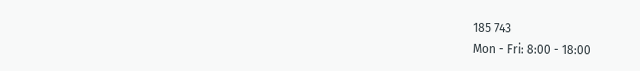185 743
Mon - Fri: 8:00 - 18:00